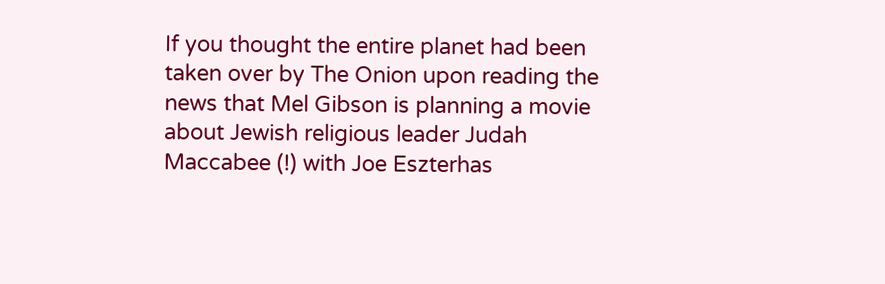If you thought the entire planet had been taken over by The Onion upon reading the news that Mel Gibson is planning a movie about Jewish religious leader Judah Maccabee (!) with Joe Eszterhas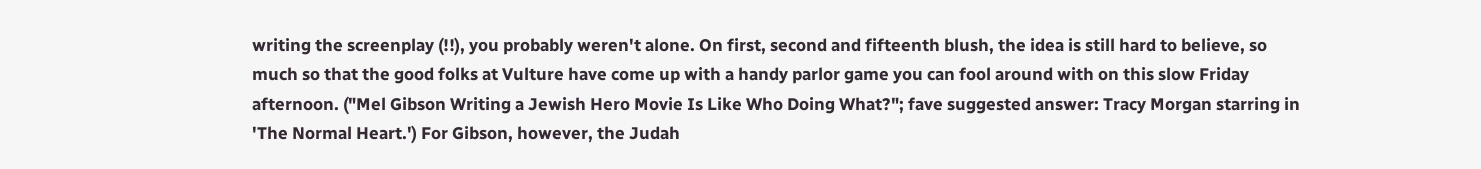writing the screenplay (!!), you probably weren't alone. On first, second and fifteenth blush, the idea is still hard to believe, so much so that the good folks at Vulture have come up with a handy parlor game you can fool around with on this slow Friday afternoon. ("Mel Gibson Writing a Jewish Hero Movie Is Like Who Doing What?"; fave suggested answer: Tracy Morgan starring in 'The Normal Heart.') For Gibson, however, the Judah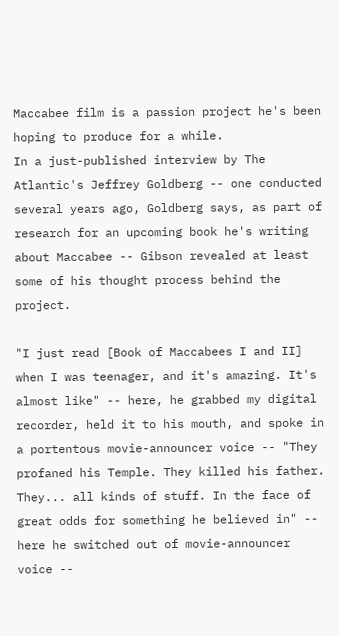Maccabee film is a passion project he's been hoping to produce for a while.
In a just-published interview by The Atlantic's Jeffrey Goldberg -- one conducted several years ago, Goldberg says, as part of research for an upcoming book he's writing about Maccabee -- Gibson revealed at least some of his thought process behind the project.

"I just read [Book of Maccabees I and II] when I was teenager, and it's amazing. It's almost like" -- here, he grabbed my digital recorder, held it to his mouth, and spoke in a portentous movie-announcer voice -- "They profaned his Temple. They killed his father. They... all kinds of stuff. In the face of great odds for something he believed in" -- here he switched out of movie-announcer voice --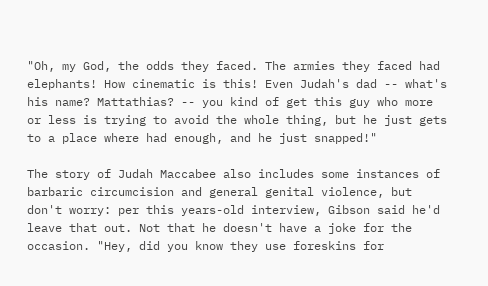"Oh, my God, the odds they faced. The armies they faced had elephants! How cinematic is this! Even Judah's dad -- what's his name? Mattathias? -- you kind of get this guy who more or less is trying to avoid the whole thing, but he just gets to a place where had enough, and he just snapped!"

The story of Judah Maccabee also includes some instances of barbaric circumcision and general genital violence, but don't worry: per this years-old interview, Gibson said he'd leave that out. Not that he doesn't have a joke for the occasion. "Hey, did you know they use foreskins for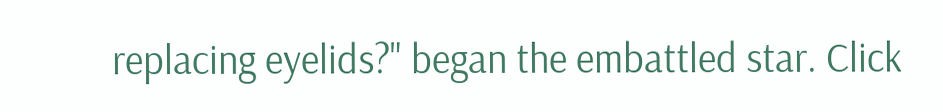replacing eyelids?" began the embattled star. Click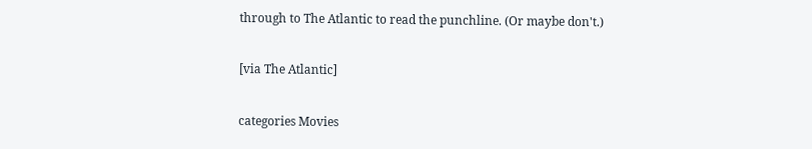through to The Atlantic to read the punchline. (Or maybe don't.)

[via The Atlantic]

categories Movies